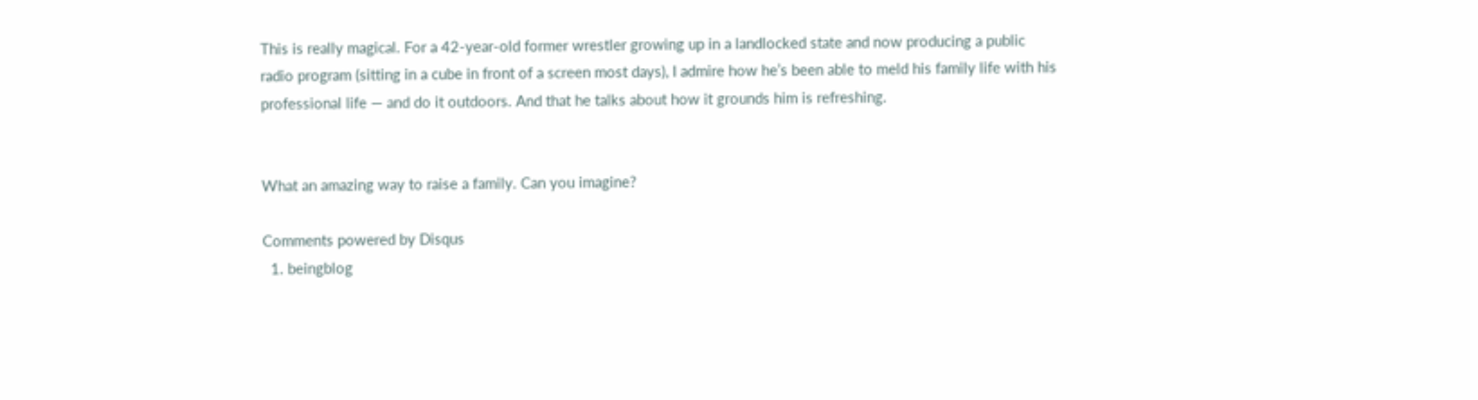This is really magical. For a 42-year-old former wrestler growing up in a landlocked state and now producing a public radio program (sitting in a cube in front of a screen most days), I admire how he’s been able to meld his family life with his professional life — and do it outdoors. And that he talks about how it grounds him is refreshing.


What an amazing way to raise a family. Can you imagine?

Comments powered by Disqus
  1. beingblog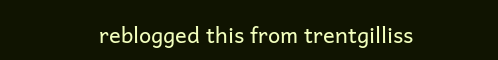reblogged this from trentgilliss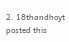2. 18thandhoyt posted this